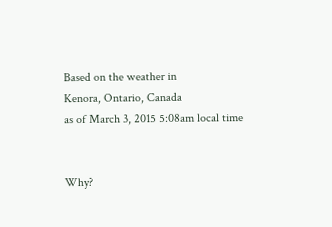Based on the weather in
Kenora, Ontario, Canada
as of March 3, 2015 5:08am local time


Why?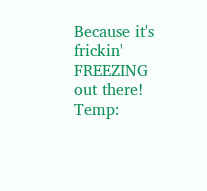Because it's frickin' FREEZING out there!
Temp: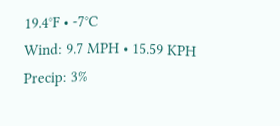19.4°F • -7°C
Wind: 9.7 MPH • 15.59 KPH
Precip: 3%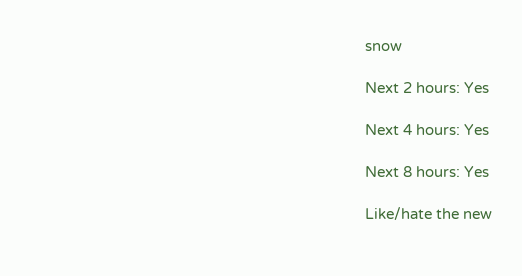snow

Next 2 hours: Yes

Next 4 hours: Yes

Next 8 hours: Yes

Like/hate the new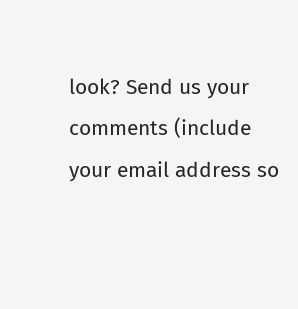look? Send us your comments (include your email address so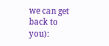we can get back to you):